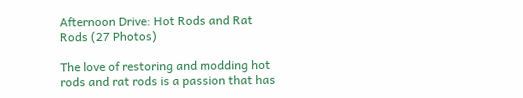Afternoon Drive: Hot Rods and Rat Rods (27 Photos)

The love of restoring and modding hot rods and rat rods is a passion that has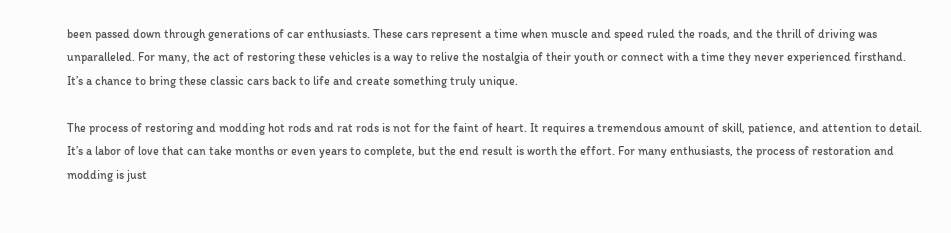been passed down through generations of car enthusiasts. These cars represent a time when muscle and speed ruled the roads, and the thrill of driving was unparalleled. For many, the act of restoring these vehicles is a way to relive the nostalgia of their youth or connect with a time they never experienced firsthand. It’s a chance to bring these classic cars back to life and create something truly unique.

The process of restoring and modding hot rods and rat rods is not for the faint of heart. It requires a tremendous amount of skill, patience, and attention to detail. It’s a labor of love that can take months or even years to complete, but the end result is worth the effort. For many enthusiasts, the process of restoration and modding is just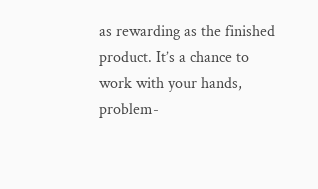as rewarding as the finished product. It’s a chance to work with your hands, problem-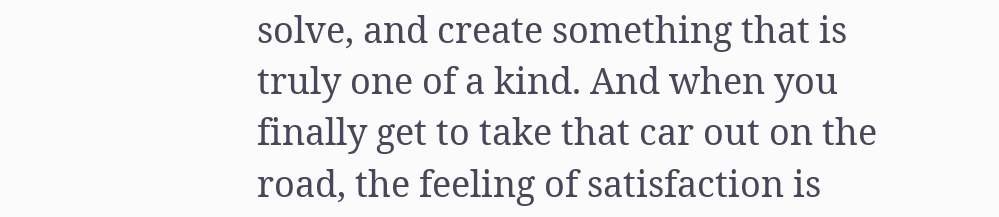solve, and create something that is truly one of a kind. And when you finally get to take that car out on the road, the feeling of satisfaction is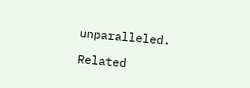unparalleled.

Related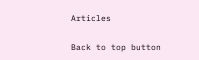Articles

Back to top button